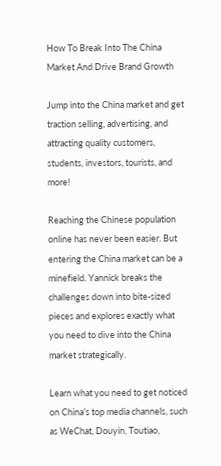How To Break Into The China Market And Drive Brand Growth

Jump into the China market and get traction selling, advertising, and attracting quality customers, students, investors, tourists, and more!

Reaching the Chinese population online has never been easier. But entering the China market can be a minefield. Yannick breaks the challenges down into bite-sized pieces and explores exactly what you need to dive into the China market strategically.

Learn what you need to get noticed on China’s top media channels, such as WeChat, Douyin, Toutiao,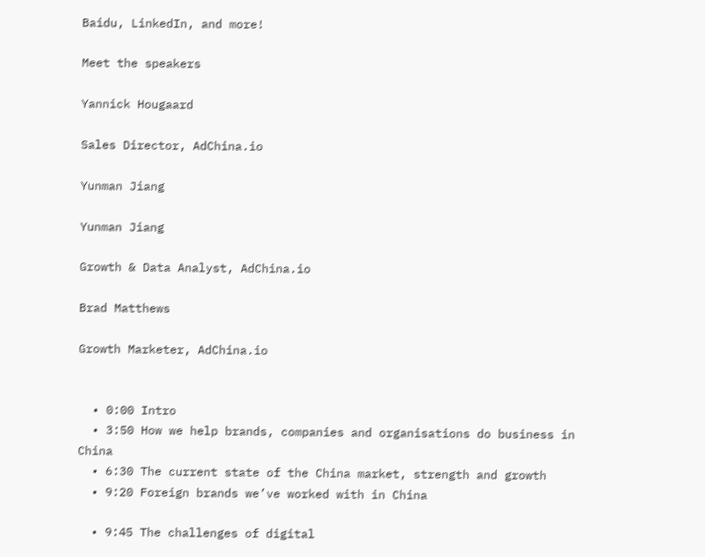Baidu, LinkedIn, and more!

Meet the speakers

Yannick Hougaard

Sales Director, AdChina.io

Yunman Jiang

Yunman Jiang

Growth & Data Analyst, AdChina.io

Brad Matthews

Growth Marketer, AdChina.io


  • 0:00 Intro
  • 3:50 How we help brands, companies and organisations do business in China
  • 6:30 The current state of the China market, strength and growth
  • 9:20 Foreign brands we’ve worked with in China

  • 9:45 The challenges of digital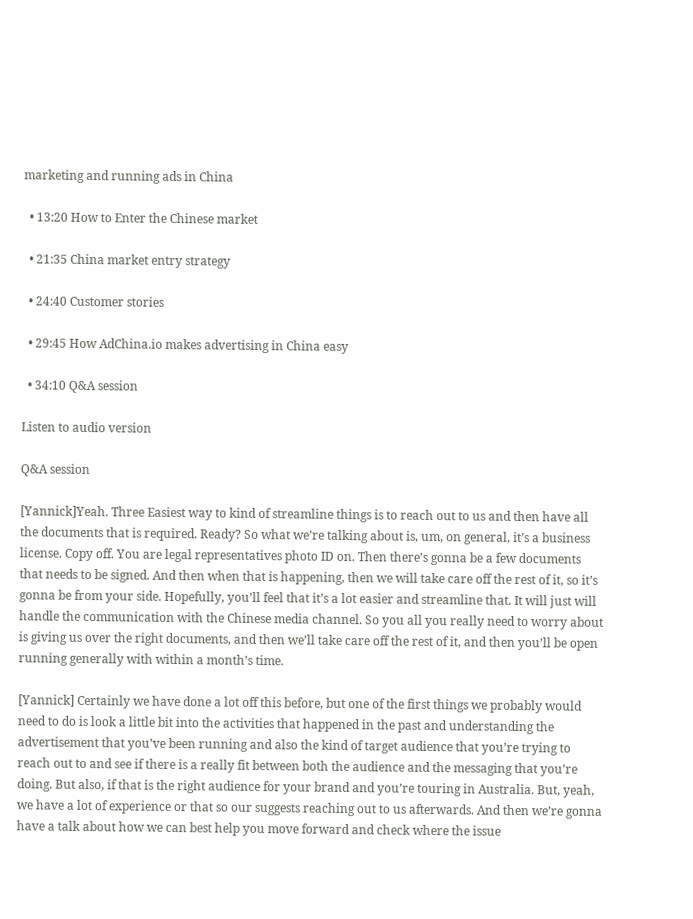marketing and running ads in China

  • 13:20 How to Enter the Chinese market

  • 21:35 China market entry strategy

  • 24:40 Customer stories

  • 29:45 How AdChina.io makes advertising in China easy

  • 34:10 Q&A session

Listen to audio version

Q&A session

[Yannick]Yeah. Three Easiest way to kind of streamline things is to reach out to us and then have all the documents that is required. Ready? So what we’re talking about is, um, on general, it’s a business license. Copy off. You are legal representatives photo ID on. Then there’s gonna be a few documents that needs to be signed. And then when that is happening, then we will take care off the rest of it, so it’s gonna be from your side. Hopefully, you’ll feel that it’s a lot easier and streamline that. It will just will handle the communication with the Chinese media channel. So you all you really need to worry about is giving us over the right documents, and then we’ll take care off the rest of it, and then you’ll be open running generally with within a month’s time.

[Yannick] Certainly we have done a lot off this before, but one of the first things we probably would need to do is look a little bit into the activities that happened in the past and understanding the advertisement that you’ve been running and also the kind of target audience that you’re trying to reach out to and see if there is a really fit between both the audience and the messaging that you’re doing. But also, if that is the right audience for your brand and you’re touring in Australia. But, yeah, we have a lot of experience or that so our suggests reaching out to us afterwards. And then we’re gonna have a talk about how we can best help you move forward and check where the issue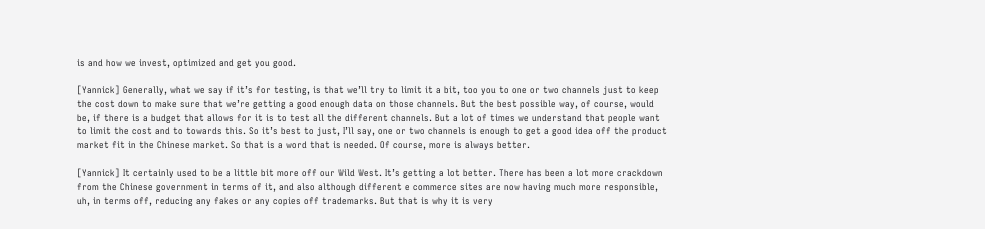is and how we invest, optimized and get you good.

[Yannick] Generally, what we say if it’s for testing, is that we’ll try to limit it a bit, too you to one or two channels just to keep the cost down to make sure that we’re getting a good enough data on those channels. But the best possible way, of course, would be, if there is a budget that allows for it is to test all the different channels. But a lot of times we understand that people want to limit the cost and to towards this. So it’s best to just, I’ll say, one or two channels is enough to get a good idea off the product market fit in the Chinese market. So that is a word that is needed. Of course, more is always better.

[Yannick] It certainly used to be a little bit more off our Wild West. It’s getting a lot better. There has been a lot more crackdown from the Chinese government in terms of it, and also although different e commerce sites are now having much more responsible, uh, in terms off, reducing any fakes or any copies off trademarks. But that is why it is very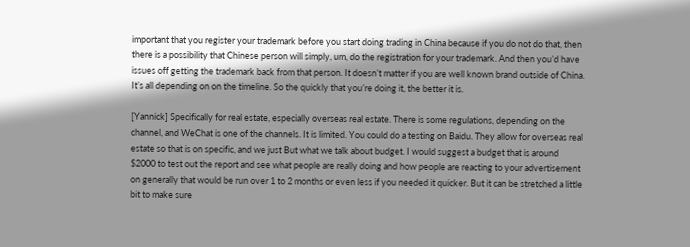important that you register your trademark before you start doing trading in China because if you do not do that, then there is a possibility that Chinese person will simply, um, do the registration for your trademark. And then you’d have issues off getting the trademark back from that person. It doesn’t matter if you are well known brand outside of China. It’s all depending on on the timeline. So the quickly that you’re doing it, the better it is.

[Yannick] Specifically for real estate, especially overseas real estate. There is some regulations, depending on the channel, and WeChat is one of the channels. It is limited. You could do a testing on Baidu. They allow for overseas real estate so that is on specific, and we just But what we talk about budget. I would suggest a budget that is around $2000 to test out the report and see what people are really doing and how people are reacting to your advertisement on generally that would be run over 1 to 2 months or even less if you needed it quicker. But it can be stretched a little bit to make sure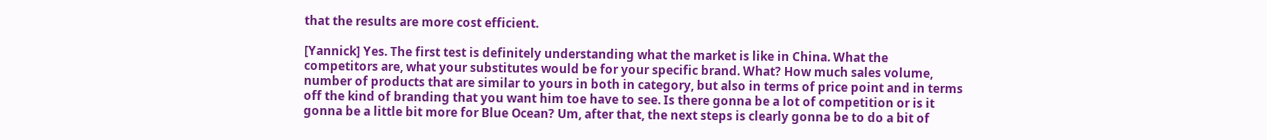that the results are more cost efficient.

[Yannick] Yes. The first test is definitely understanding what the market is like in China. What the competitors are, what your substitutes would be for your specific brand. What? How much sales volume, number of products that are similar to yours in both in category, but also in terms of price point and in terms off the kind of branding that you want him toe have to see. Is there gonna be a lot of competition or is it gonna be a little bit more for Blue Ocean? Um, after that, the next steps is clearly gonna be to do a bit of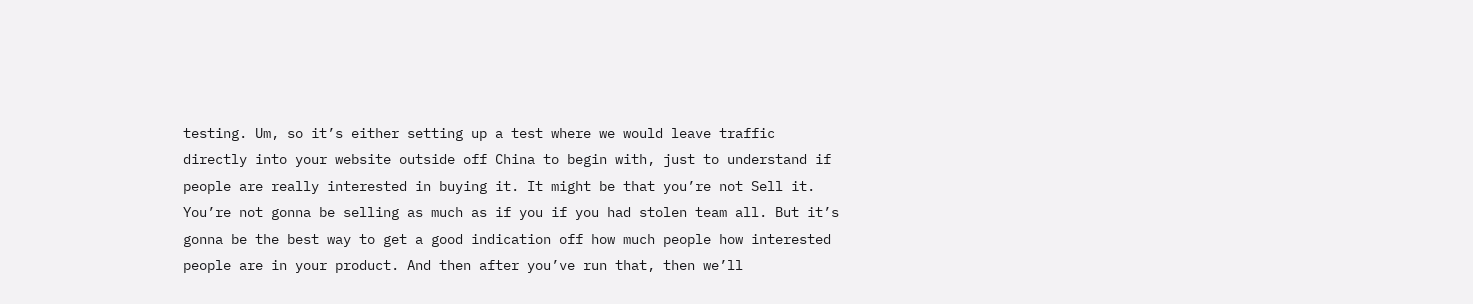testing. Um, so it’s either setting up a test where we would leave traffic directly into your website outside off China to begin with, just to understand if people are really interested in buying it. It might be that you’re not Sell it. You’re not gonna be selling as much as if you if you had stolen team all. But it’s gonna be the best way to get a good indication off how much people how interested people are in your product. And then after you’ve run that, then we’ll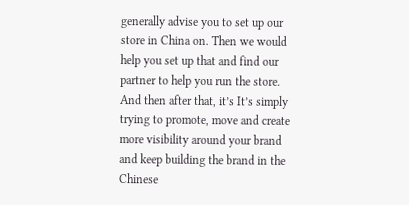generally advise you to set up our store in China on. Then we would help you set up that and find our partner to help you run the store. And then after that, it’s It’s simply trying to promote, move and create more visibility around your brand and keep building the brand in the Chinese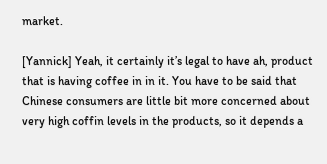market.

[Yannick] Yeah, it certainly it’s legal to have ah, product that is having coffee in in it. You have to be said that Chinese consumers are little bit more concerned about very high coffin levels in the products, so it depends a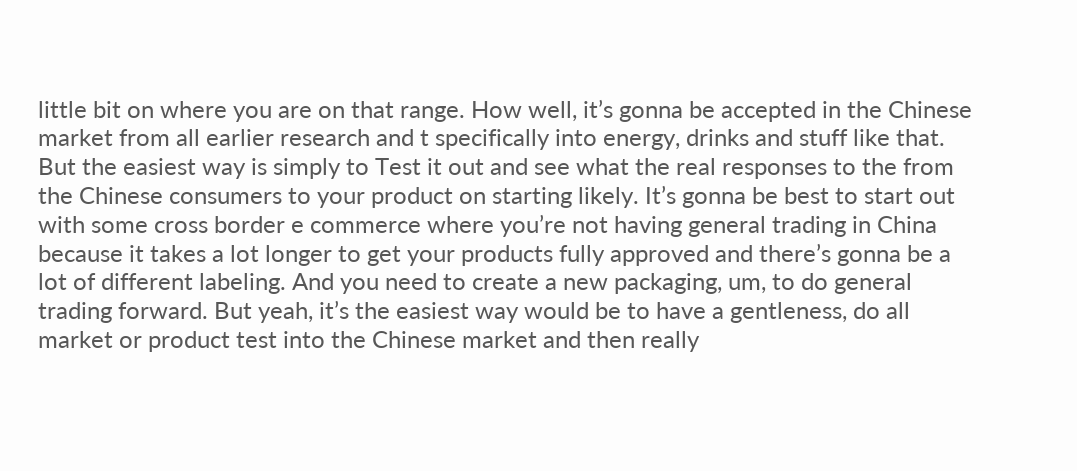little bit on where you are on that range. How well, it’s gonna be accepted in the Chinese market from all earlier research and t specifically into energy, drinks and stuff like that. But the easiest way is simply to Test it out and see what the real responses to the from the Chinese consumers to your product on starting likely. It’s gonna be best to start out with some cross border e commerce where you’re not having general trading in China because it takes a lot longer to get your products fully approved and there’s gonna be a lot of different labeling. And you need to create a new packaging, um, to do general trading forward. But yeah, it’s the easiest way would be to have a gentleness, do all market or product test into the Chinese market and then really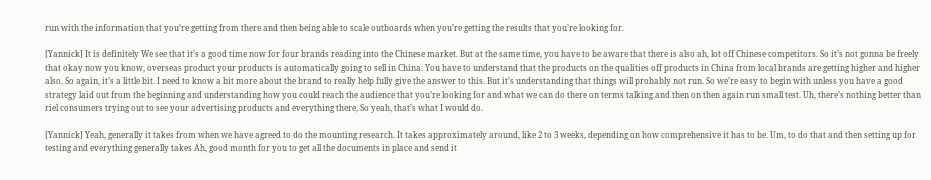run with the information that you’re getting from there and then being able to scale outboards when you’re getting the results that you’re looking for.

[Yannick] It is definitely We see that it’s a good time now for four brands reading into the Chinese market. But at the same time, you have to be aware that there is also ah, lot off Chinese competitors. So it’s not gonna be freely that okay now you know, overseas product your products is automatically going to sell in China. You have to understand that the products on the qualities off products in China from local brands are getting higher and higher also. So again, it’s a little bit. I need to know a bit more about the brand to really help fully give the answer to this. But it’s understanding that things will probably not run. So we’re easy to begin with unless you have a good strategy laid out from the beginning and understanding how you could reach the audience that you’re looking for and what we can do there on terms talking and then on then again run small test. Uh, there’s nothing better than riel consumers trying out to see your advertising products and everything there, So yeah, that’s what I would do.

[Yannick] Yeah, generally it takes from when we have agreed to do the mounting research. It takes approximately around, like 2 to 3 weeks, depending on how comprehensive it has to be. Um, to do that and then setting up for testing and everything generally takes Ah, good month for you to get all the documents in place and send it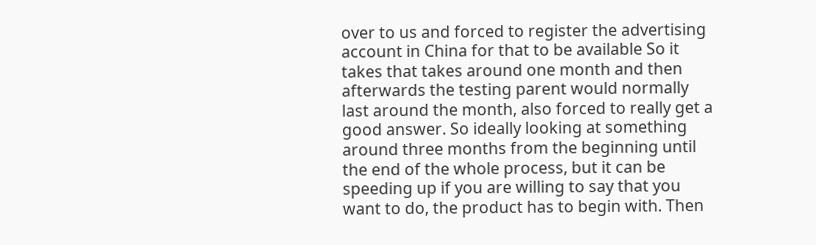over to us and forced to register the advertising account in China for that to be available So it takes that takes around one month and then afterwards the testing parent would normally last around the month, also forced to really get a good answer. So ideally looking at something around three months from the beginning until the end of the whole process, but it can be speeding up if you are willing to say that you want to do, the product has to begin with. Then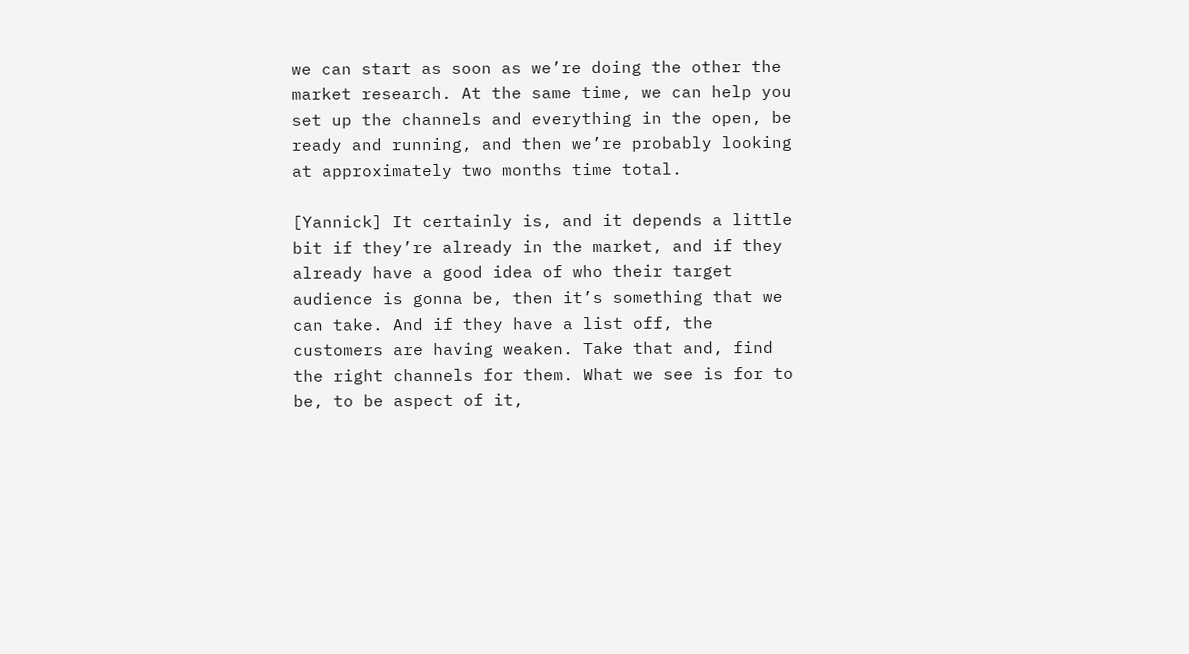we can start as soon as we’re doing the other the market research. At the same time, we can help you set up the channels and everything in the open, be ready and running, and then we’re probably looking at approximately two months time total.

[Yannick] It certainly is, and it depends a little bit if they’re already in the market, and if they already have a good idea of who their target audience is gonna be, then it’s something that we can take. And if they have a list off, the customers are having weaken. Take that and, find the right channels for them. What we see is for to be, to be aspect of it,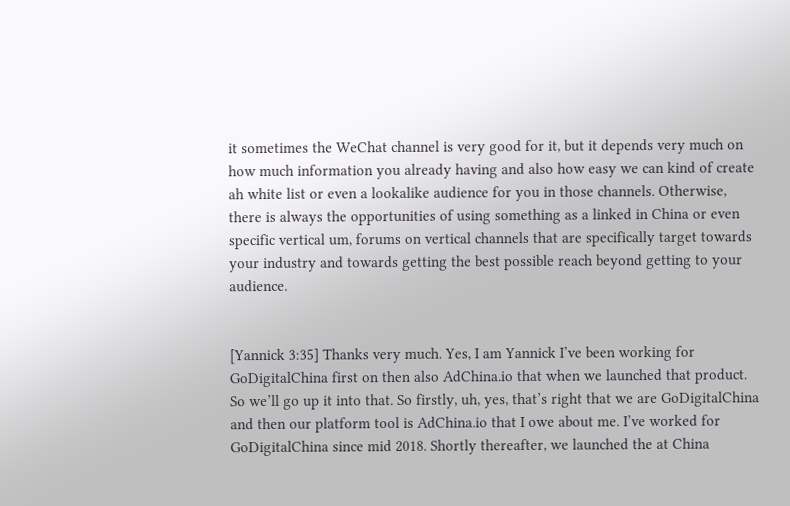it sometimes the WeChat channel is very good for it, but it depends very much on how much information you already having and also how easy we can kind of create ah white list or even a lookalike audience for you in those channels. Otherwise, there is always the opportunities of using something as a linked in China or even specific vertical um, forums on vertical channels that are specifically target towards your industry and towards getting the best possible reach beyond getting to your audience.


[Yannick 3:35] Thanks very much. Yes, I am Yannick I’ve been working for GoDigitalChina first on then also AdChina.io that when we launched that product. So we’ll go up it into that. So firstly, uh, yes, that’s right that we are GoDigitalChina and then our platform tool is AdChina.io that I owe about me. I’ve worked for GoDigitalChina since mid 2018. Shortly thereafter, we launched the at China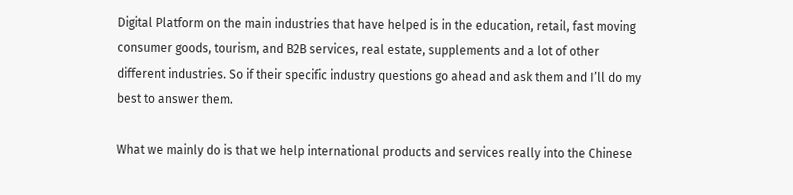Digital Platform on the main industries that have helped is in the education, retail, fast moving consumer goods, tourism, and B2B services, real estate, supplements and a lot of other different industries. So if their specific industry questions go ahead and ask them and I’ll do my best to answer them.

What we mainly do is that we help international products and services really into the Chinese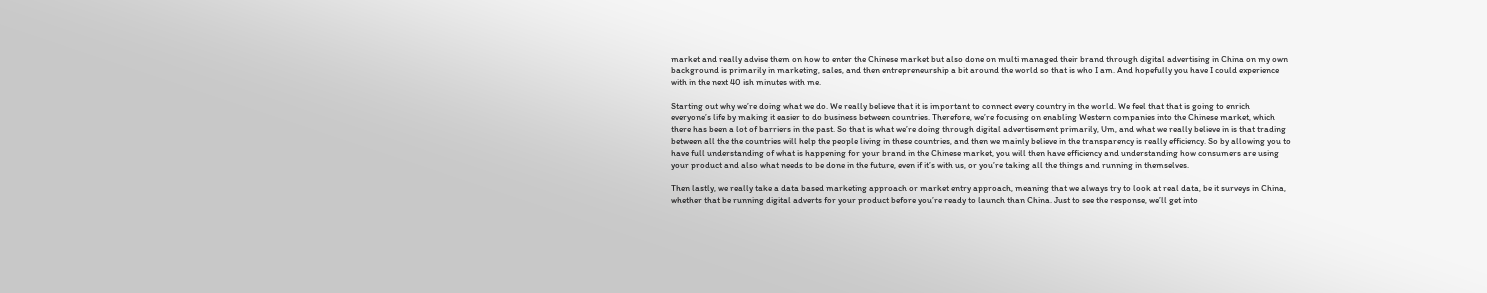market and really advise them on how to enter the Chinese market but also done on multi managed their brand through digital advertising in China on my own background is primarily in marketing, sales, and then entrepreneurship a bit around the world so that is who I am. And hopefully you have I could experience with in the next 40 ish minutes with me.

Starting out why we’re doing what we do. We really believe that it is important to connect every country in the world. We feel that that is going to enrich everyone’s life by making it easier to do business between countries. Therefore, we’re focusing on enabling Western companies into the Chinese market, which there has been a lot of barriers in the past. So that is what we’re doing through digital advertisement primarily, Um, and what we really believe in is that trading between all the the countries will help the people living in these countries, and then we mainly believe in the transparency is really efficiency. So by allowing you to have full understanding of what is happening for your brand in the Chinese market, you will then have efficiency and understanding how consumers are using your product and also what needs to be done in the future, even if it’s with us, or you’re taking all the things and running in themselves.

Then lastly, we really take a data based marketing approach or market entry approach, meaning that we always try to look at real data, be it surveys in China, whether that be running digital adverts for your product before you’re ready to launch than China. Just to see the response, we’ll get into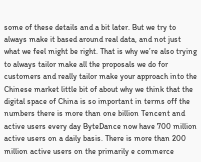some of these details and a bit later. But we try to always make it based around real data, and not just what we feel might be right. That is why we’re also trying to always tailor make all the proposals we do for customers and really tailor make your approach into the Chinese market little bit of about why we think that the digital space of China is so important in terms off the numbers there is more than one billion Tencent and active users every day ByteDance now have 700 million active users on a daily basis. There is more than 200 million active users on the primarily e commerce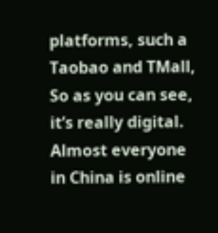platforms, such a Taobao and TMall, So as you can see, it’s really digital. Almost everyone in China is online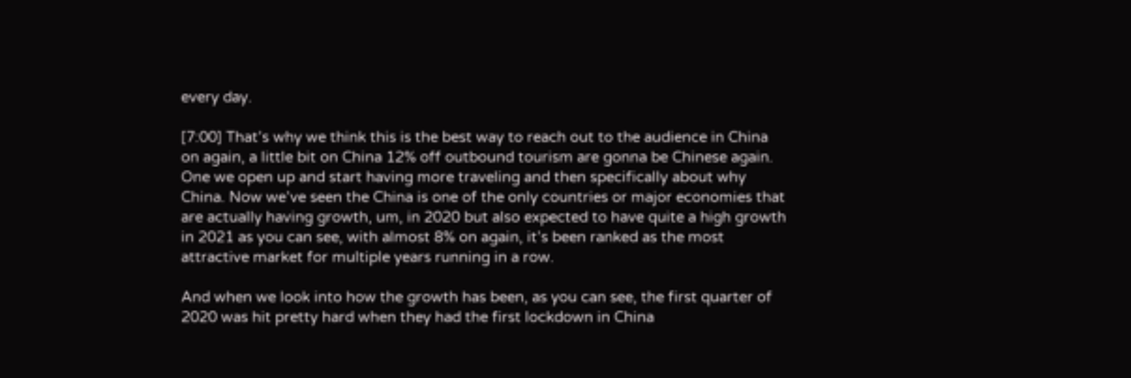every day.

[7:00] That’s why we think this is the best way to reach out to the audience in China on again, a little bit on China 12% off outbound tourism are gonna be Chinese again. One we open up and start having more traveling and then specifically about why China. Now we’ve seen the China is one of the only countries or major economies that are actually having growth, um, in 2020 but also expected to have quite a high growth in 2021 as you can see, with almost 8% on again, it’s been ranked as the most attractive market for multiple years running in a row.

And when we look into how the growth has been, as you can see, the first quarter of 2020 was hit pretty hard when they had the first lockdown in China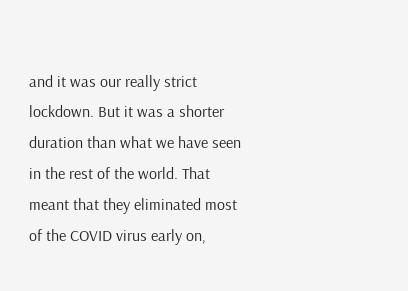and it was our really strict lockdown. But it was a shorter duration than what we have seen in the rest of the world. That meant that they eliminated most of the COVID virus early on,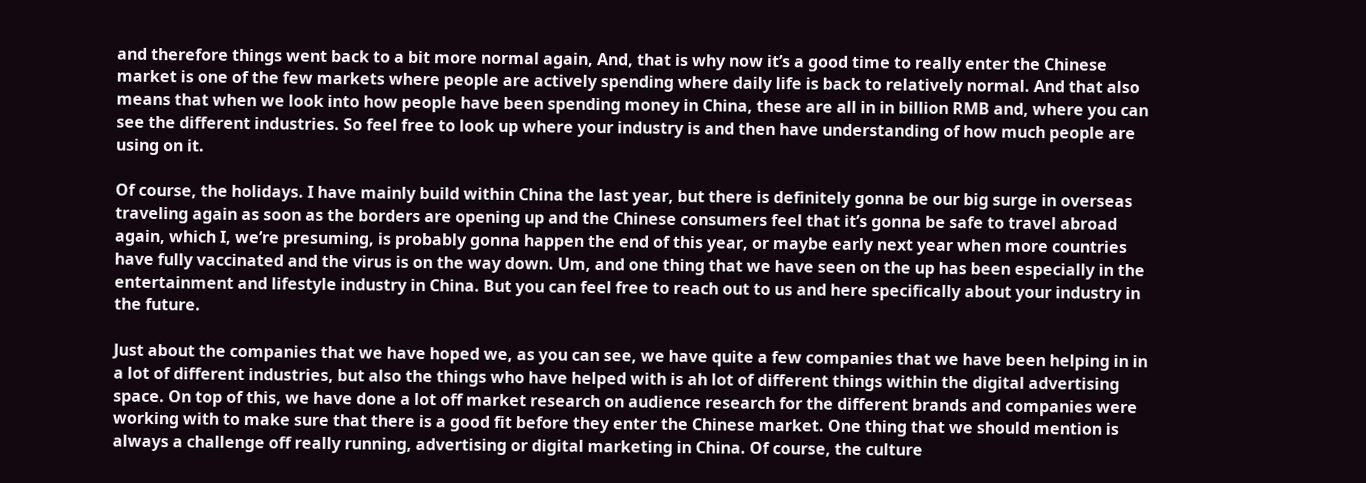and therefore things went back to a bit more normal again, And, that is why now it’s a good time to really enter the Chinese market is one of the few markets where people are actively spending where daily life is back to relatively normal. And that also means that when we look into how people have been spending money in China, these are all in in billion RMB and, where you can see the different industries. So feel free to look up where your industry is and then have understanding of how much people are using on it.

Of course, the holidays. I have mainly build within China the last year, but there is definitely gonna be our big surge in overseas traveling again as soon as the borders are opening up and the Chinese consumers feel that it’s gonna be safe to travel abroad again, which I, we’re presuming, is probably gonna happen the end of this year, or maybe early next year when more countries have fully vaccinated and the virus is on the way down. Um, and one thing that we have seen on the up has been especially in the entertainment and lifestyle industry in China. But you can feel free to reach out to us and here specifically about your industry in the future.

Just about the companies that we have hoped we, as you can see, we have quite a few companies that we have been helping in in a lot of different industries, but also the things who have helped with is ah lot of different things within the digital advertising space. On top of this, we have done a lot off market research on audience research for the different brands and companies were working with to make sure that there is a good fit before they enter the Chinese market. One thing that we should mention is always a challenge off really running, advertising or digital marketing in China. Of course, the culture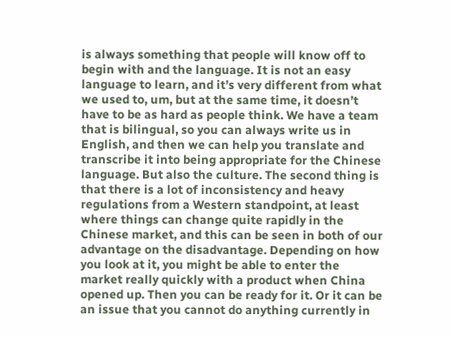is always something that people will know off to begin with and the language. It is not an easy language to learn, and it’s very different from what we used to, um, but at the same time, it doesn’t have to be as hard as people think. We have a team that is bilingual, so you can always write us in English, and then we can help you translate and transcribe it into being appropriate for the Chinese language. But also the culture. The second thing is that there is a lot of inconsistency and heavy regulations from a Western standpoint, at least where things can change quite rapidly in the Chinese market, and this can be seen in both of our advantage on the disadvantage. Depending on how you look at it, you might be able to enter the market really quickly with a product when China opened up. Then you can be ready for it. Or it can be an issue that you cannot do anything currently in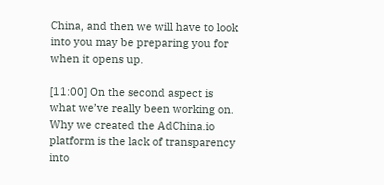China, and then we will have to look into you may be preparing you for when it opens up.

[11:00] On the second aspect is what we’ve really been working on. Why we created the AdChina.io platform is the lack of transparency into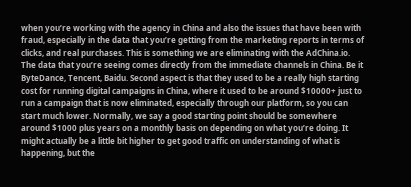when you’re working with the agency in China and also the issues that have been with fraud, especially in the data that you’re getting from the marketing reports in terms of clicks, and real purchases. This is something we are eliminating with the AdChina.io. The data that you’re seeing comes directly from the immediate channels in China. Be it ByteDance, Tencent, Baidu. Second aspect is that they used to be a really high starting cost for running digital campaigns in China, where it used to be around $10000+ just to run a campaign that is now eliminated, especially through our platform, so you can start much lower. Normally, we say a good starting point should be somewhere around $1000 plus years on a monthly basis on depending on what you’re doing. It might actually be a little bit higher to get good traffic on understanding of what is happening, but the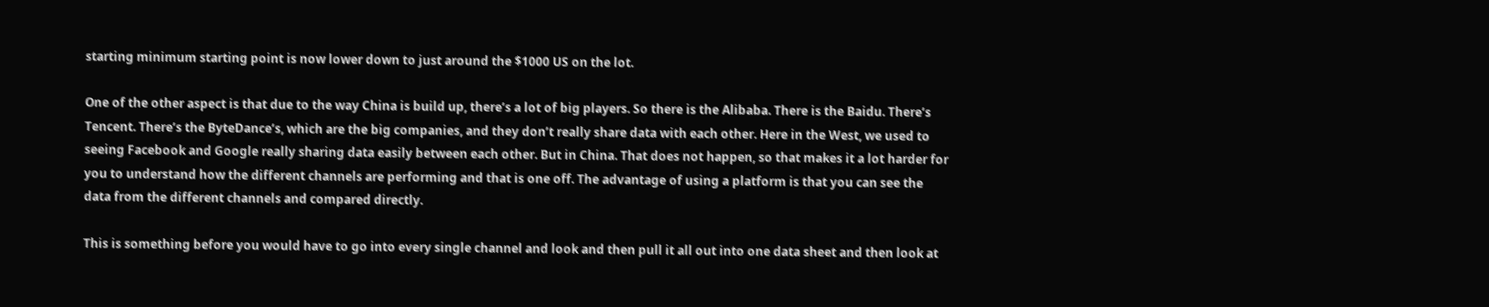starting minimum starting point is now lower down to just around the $1000 US on the lot.

One of the other aspect is that due to the way China is build up, there’s a lot of big players. So there is the Alibaba. There is the Baidu. There’s Tencent. There’s the ByteDance’s, which are the big companies, and they don’t really share data with each other. Here in the West, we used to seeing Facebook and Google really sharing data easily between each other. But in China. That does not happen, so that makes it a lot harder for you to understand how the different channels are performing and that is one off. The advantage of using a platform is that you can see the data from the different channels and compared directly.

This is something before you would have to go into every single channel and look and then pull it all out into one data sheet and then look at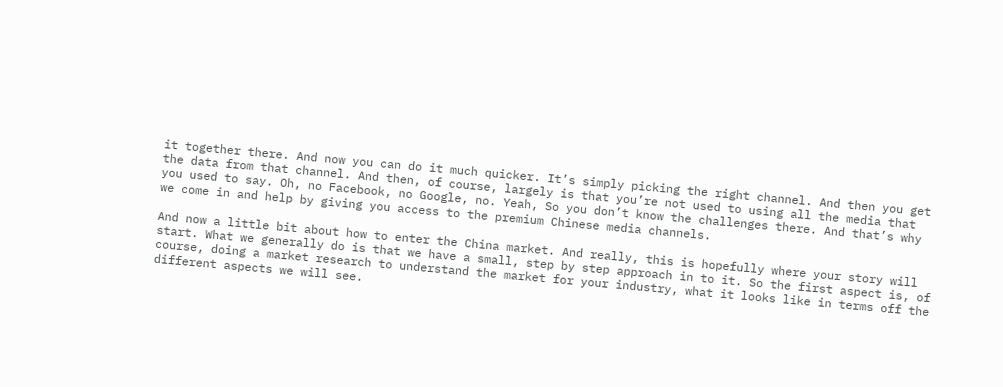it together there. And now you can do it much quicker. It’s simply picking the right channel. And then you get the data from that channel. And then, of course, largely is that you’re not used to using all the media that you used to say. Oh, no Facebook, no Google, no. Yeah, So you don’t know the challenges there. And that’s why we come in and help by giving you access to the premium Chinese media channels.

And now a little bit about how to enter the China market. And really, this is hopefully where your story will start. What we generally do is that we have a small, step by step approach in to it. So the first aspect is, of course, doing a market research to understand the market for your industry, what it looks like in terms off the different aspects we will see.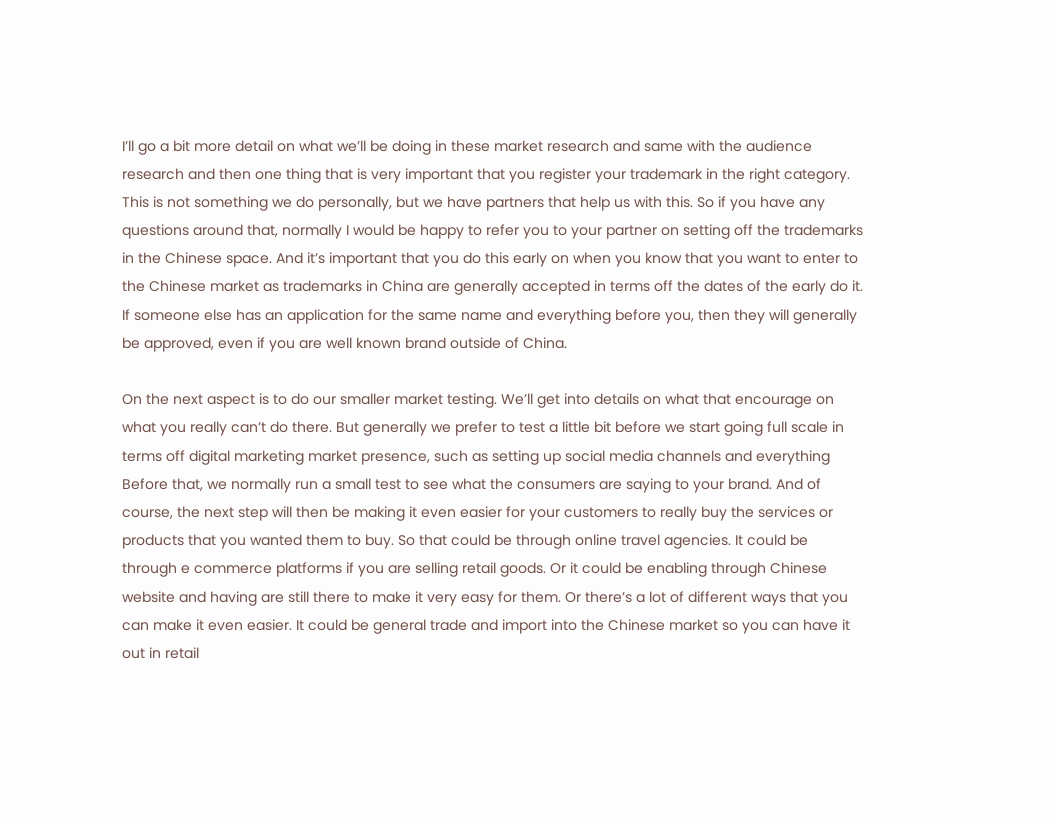I’ll go a bit more detail on what we’ll be doing in these market research and same with the audience research and then one thing that is very important that you register your trademark in the right category. This is not something we do personally, but we have partners that help us with this. So if you have any questions around that, normally I would be happy to refer you to your partner on setting off the trademarks in the Chinese space. And it’s important that you do this early on when you know that you want to enter to the Chinese market as trademarks in China are generally accepted in terms off the dates of the early do it. If someone else has an application for the same name and everything before you, then they will generally be approved, even if you are well known brand outside of China.

On the next aspect is to do our smaller market testing. We’ll get into details on what that encourage on what you really can’t do there. But generally we prefer to test a little bit before we start going full scale in terms off digital marketing market presence, such as setting up social media channels and everything Before that, we normally run a small test to see what the consumers are saying to your brand. And of course, the next step will then be making it even easier for your customers to really buy the services or products that you wanted them to buy. So that could be through online travel agencies. It could be through e commerce platforms if you are selling retail goods. Or it could be enabling through Chinese website and having are still there to make it very easy for them. Or there’s a lot of different ways that you can make it even easier. It could be general trade and import into the Chinese market so you can have it out in retail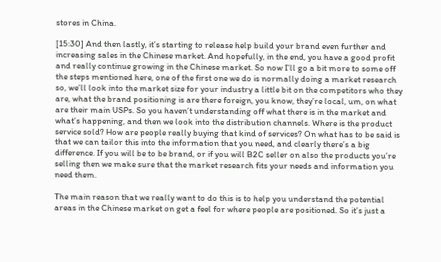stores in China.

[15:30] And then lastly, it’s starting to release help build your brand even further and increasing sales in the Chinese market. And hopefully, in the end, you have a good profit and really continue growing in the Chinese market. So now I’ll go a bit more to some off the steps mentioned here, one of the first one we do is normally doing a market research so, we’ll look into the market size for your industry a little bit on the competitors who they are, what the brand positioning is are there foreign, you know, they’re local, um, on what are their main USPs. So you haven’t understanding off what there is in the market and what’s happening, and then we look into the distribution channels. Where is the product service sold? How are people really buying that kind of services? On what has to be said is that we can tailor this into the information that you need, and clearly there’s a big difference. If you will be to be brand, or if you will B2C seller on also the products you’re selling then we make sure that the market research fits your needs and information you need them.

The main reason that we really want to do this is to help you understand the potential areas in the Chinese market on get a feel for where people are positioned. So it’s just a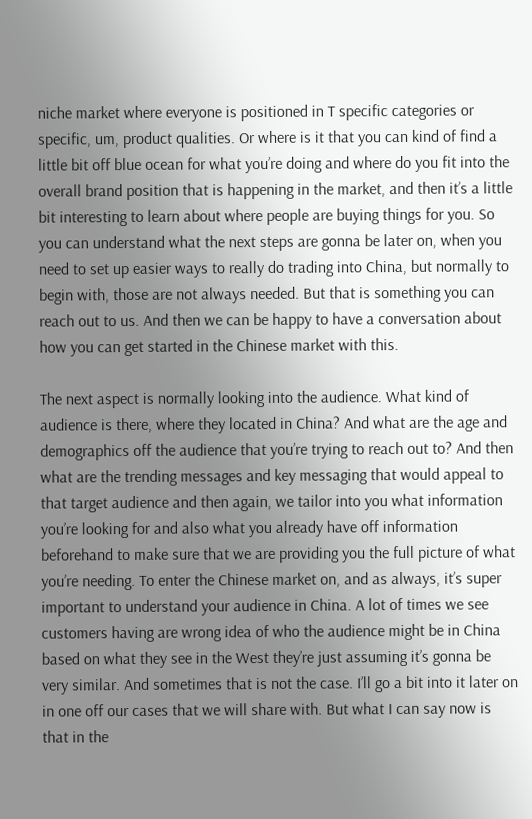niche market where everyone is positioned in T specific categories or specific, um, product qualities. Or where is it that you can kind of find a little bit off blue ocean for what you’re doing and where do you fit into the overall brand position that is happening in the market, and then it’s a little bit interesting to learn about where people are buying things for you. So you can understand what the next steps are gonna be later on, when you need to set up easier ways to really do trading into China, but normally to begin with, those are not always needed. But that is something you can reach out to us. And then we can be happy to have a conversation about how you can get started in the Chinese market with this.

The next aspect is normally looking into the audience. What kind of audience is there, where they located in China? And what are the age and demographics off the audience that you’re trying to reach out to? And then what are the trending messages and key messaging that would appeal to that target audience and then again, we tailor into you what information you’re looking for and also what you already have off information beforehand to make sure that we are providing you the full picture of what you’re needing. To enter the Chinese market on, and as always, it’s super important to understand your audience in China. A lot of times we see customers having are wrong idea of who the audience might be in China based on what they see in the West they’re just assuming it’s gonna be very similar. And sometimes that is not the case. I’ll go a bit into it later on in one off our cases that we will share with. But what I can say now is that in the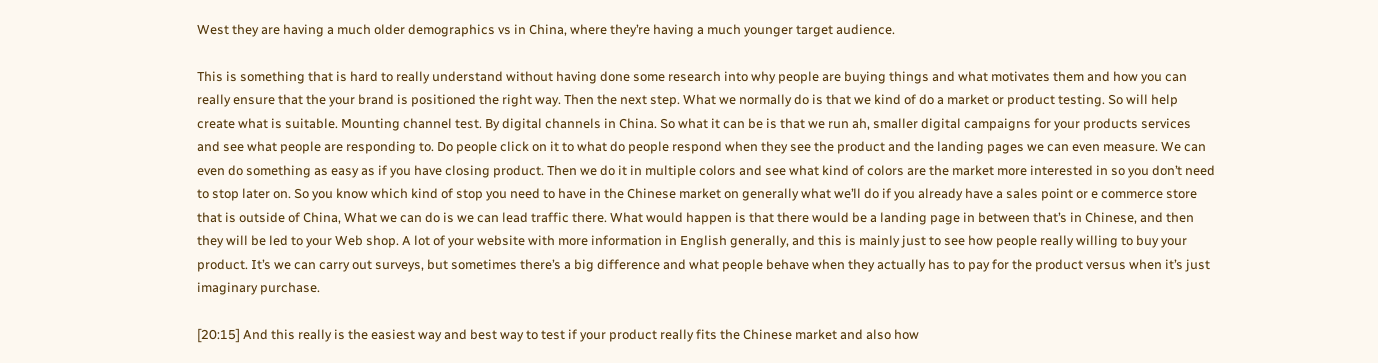West they are having a much older demographics vs in China, where they’re having a much younger target audience.

This is something that is hard to really understand without having done some research into why people are buying things and what motivates them and how you can really ensure that the your brand is positioned the right way. Then the next step. What we normally do is that we kind of do a market or product testing. So will help create what is suitable. Mounting channel test. By digital channels in China. So what it can be is that we run ah, smaller digital campaigns for your products services and see what people are responding to. Do people click on it to what do people respond when they see the product and the landing pages we can even measure. We can even do something as easy as if you have closing product. Then we do it in multiple colors and see what kind of colors are the market more interested in so you don’t need to stop later on. So you know which kind of stop you need to have in the Chinese market on generally what we’ll do if you already have a sales point or e commerce store that is outside of China, What we can do is we can lead traffic there. What would happen is that there would be a landing page in between that’s in Chinese, and then they will be led to your Web shop. A lot of your website with more information in English generally, and this is mainly just to see how people really willing to buy your product. It’s we can carry out surveys, but sometimes there’s a big difference and what people behave when they actually has to pay for the product versus when it’s just imaginary purchase.

[20:15] And this really is the easiest way and best way to test if your product really fits the Chinese market and also how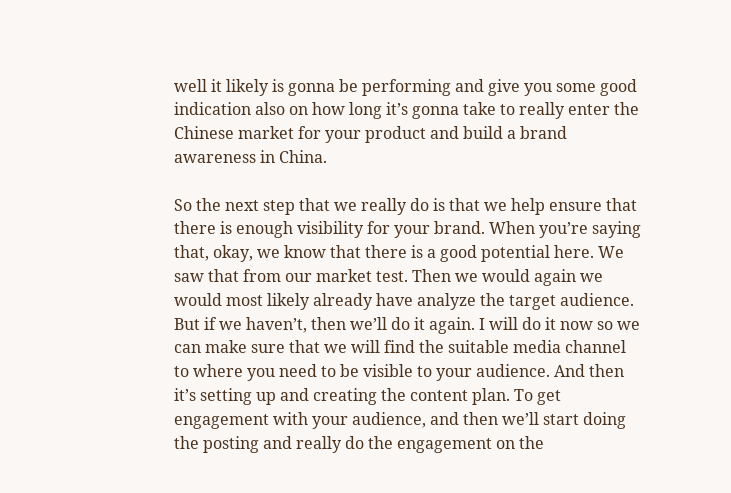well it likely is gonna be performing and give you some good indication also on how long it’s gonna take to really enter the Chinese market for your product and build a brand awareness in China.

So the next step that we really do is that we help ensure that there is enough visibility for your brand. When you’re saying that, okay, we know that there is a good potential here. We saw that from our market test. Then we would again we would most likely already have analyze the target audience. But if we haven’t, then we’ll do it again. I will do it now so we can make sure that we will find the suitable media channel to where you need to be visible to your audience. And then it’s setting up and creating the content plan. To get engagement with your audience, and then we’ll start doing the posting and really do the engagement on the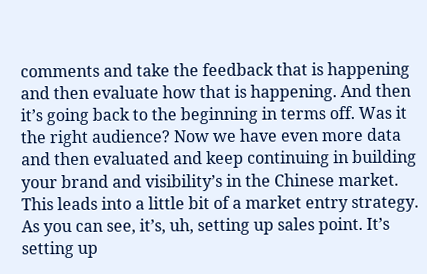comments and take the feedback that is happening and then evaluate how that is happening. And then it’s going back to the beginning in terms off. Was it the right audience? Now we have even more data and then evaluated and keep continuing in building your brand and visibility’s in the Chinese market. This leads into a little bit of a market entry strategy. As you can see, it’s, uh, setting up sales point. It’s setting up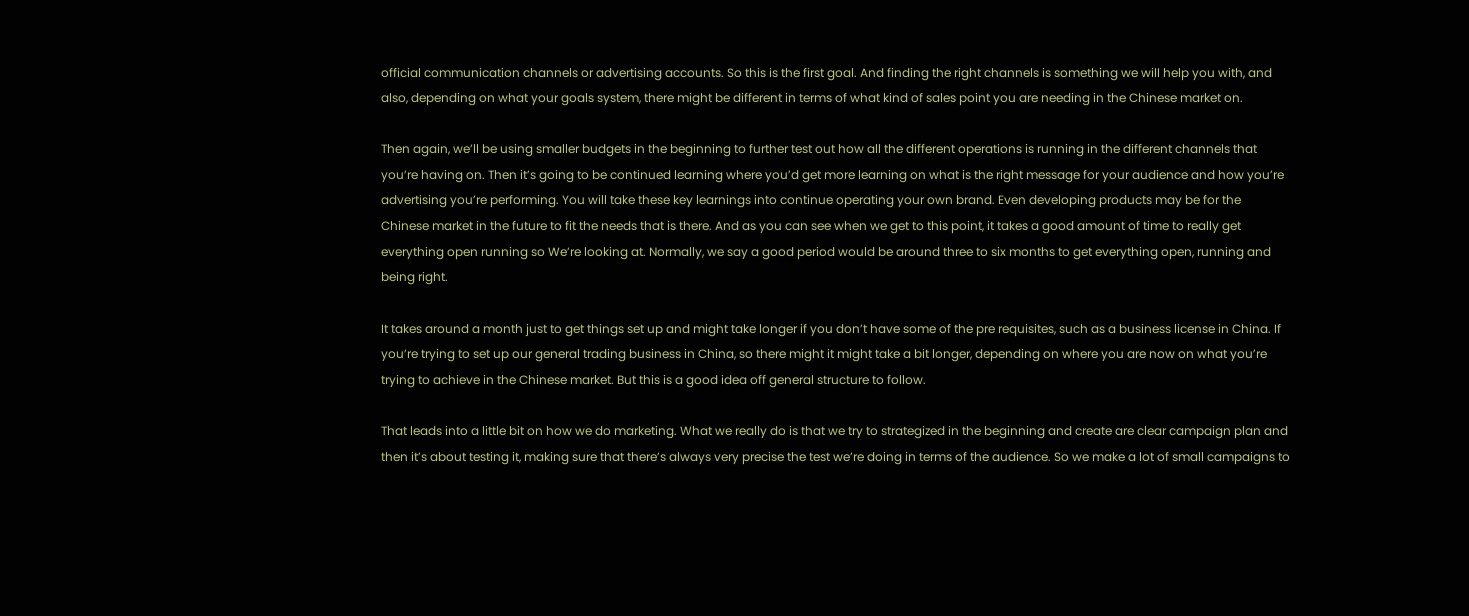official communication channels or advertising accounts. So this is the first goal. And finding the right channels is something we will help you with, and also, depending on what your goals system, there might be different in terms of what kind of sales point you are needing in the Chinese market on.

Then again, we’ll be using smaller budgets in the beginning to further test out how all the different operations is running in the different channels that you’re having on. Then it’s going to be continued learning where you’d get more learning on what is the right message for your audience and how you’re advertising you’re performing. You will take these key learnings into continue operating your own brand. Even developing products may be for the Chinese market in the future to fit the needs that is there. And as you can see when we get to this point, it takes a good amount of time to really get everything open running so We’re looking at. Normally, we say a good period would be around three to six months to get everything open, running and being right.

It takes around a month just to get things set up and might take longer if you don’t have some of the pre requisites, such as a business license in China. If you’re trying to set up our general trading business in China, so there might it might take a bit longer, depending on where you are now on what you’re trying to achieve in the Chinese market. But this is a good idea off general structure to follow.

That leads into a little bit on how we do marketing. What we really do is that we try to strategized in the beginning and create are clear campaign plan and then it’s about testing it, making sure that there’s always very precise the test we’re doing in terms of the audience. So we make a lot of small campaigns to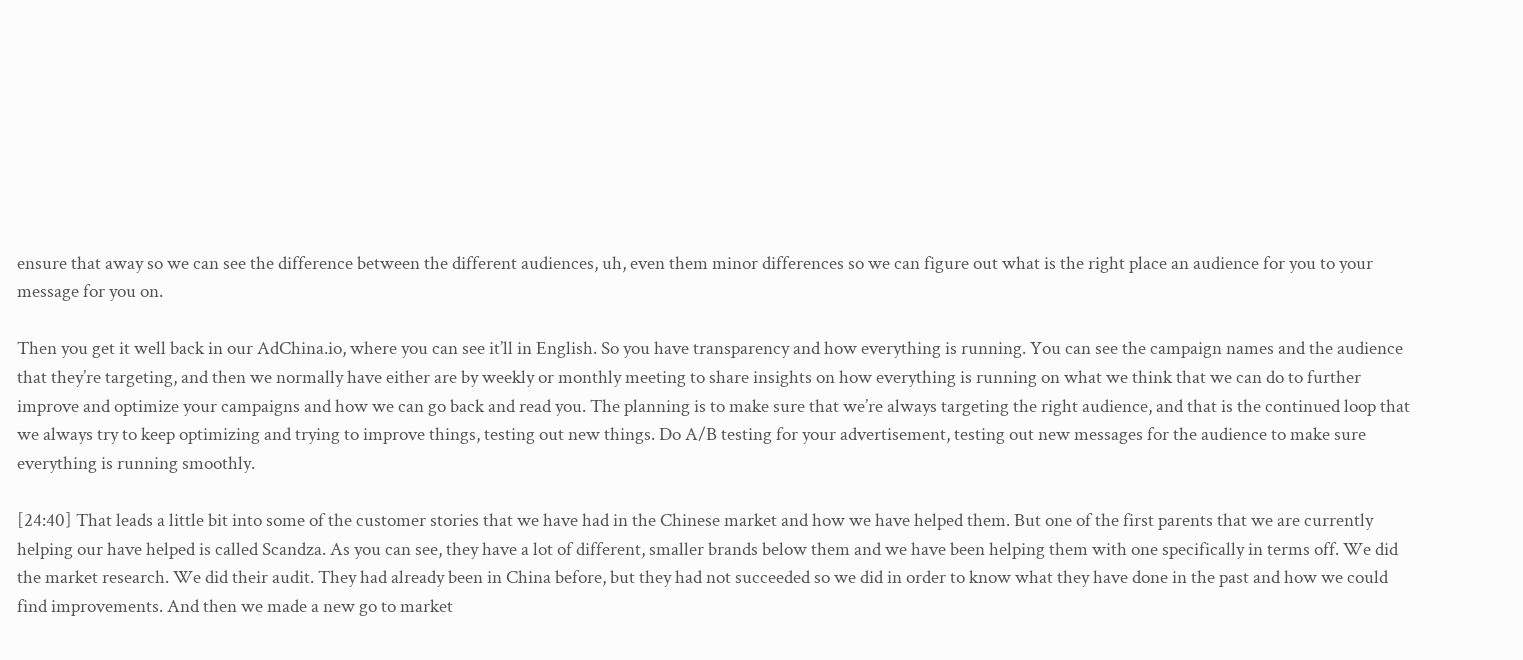ensure that away so we can see the difference between the different audiences, uh, even them minor differences so we can figure out what is the right place an audience for you to your message for you on.

Then you get it well back in our AdChina.io, where you can see it’ll in English. So you have transparency and how everything is running. You can see the campaign names and the audience that they’re targeting, and then we normally have either are by weekly or monthly meeting to share insights on how everything is running on what we think that we can do to further improve and optimize your campaigns and how we can go back and read you. The planning is to make sure that we’re always targeting the right audience, and that is the continued loop that we always try to keep optimizing and trying to improve things, testing out new things. Do A/B testing for your advertisement, testing out new messages for the audience to make sure everything is running smoothly.

[24:40] That leads a little bit into some of the customer stories that we have had in the Chinese market and how we have helped them. But one of the first parents that we are currently helping our have helped is called Scandza. As you can see, they have a lot of different, smaller brands below them and we have been helping them with one specifically in terms off. We did the market research. We did their audit. They had already been in China before, but they had not succeeded so we did in order to know what they have done in the past and how we could find improvements. And then we made a new go to market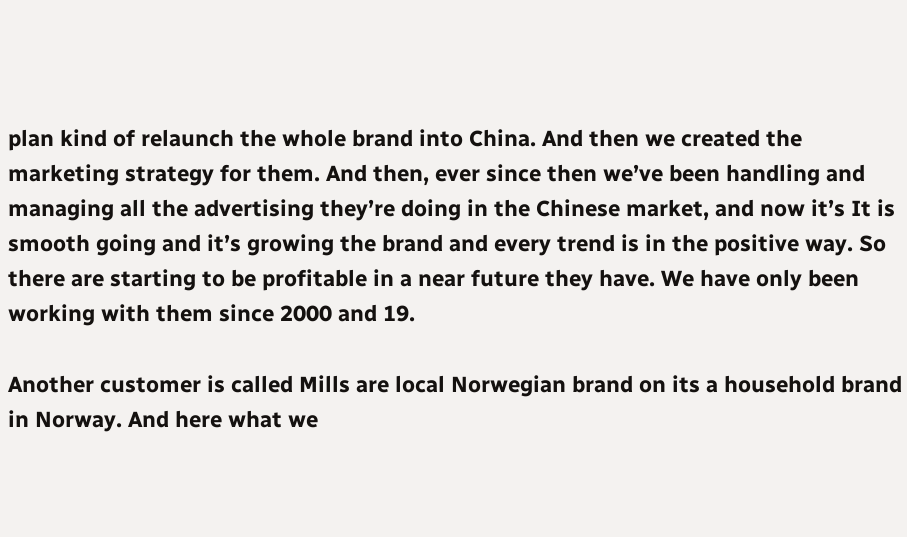plan kind of relaunch the whole brand into China. And then we created the marketing strategy for them. And then, ever since then we’ve been handling and managing all the advertising they’re doing in the Chinese market, and now it’s It is smooth going and it’s growing the brand and every trend is in the positive way. So there are starting to be profitable in a near future they have. We have only been working with them since 2000 and 19.

Another customer is called Mills are local Norwegian brand on its a household brand in Norway. And here what we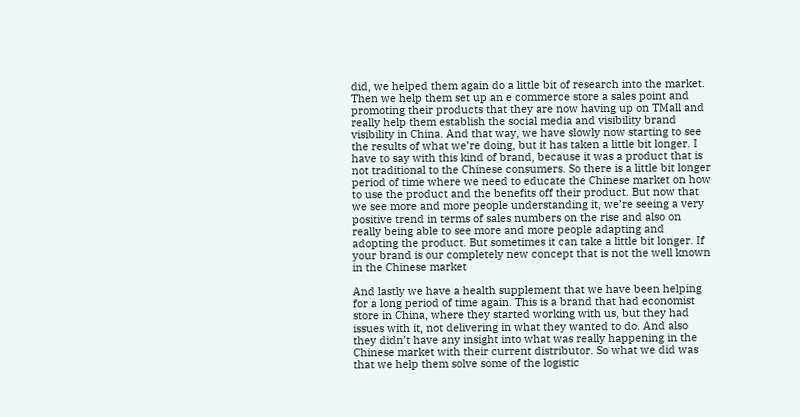did, we helped them again do a little bit of research into the market. Then we help them set up an e commerce store a sales point and promoting their products that they are now having up on TMall and really help them establish the social media and visibility brand visibility in China. And that way, we have slowly now starting to see the results of what we’re doing, but it has taken a little bit longer. I have to say with this kind of brand, because it was a product that is not traditional to the Chinese consumers. So there is a little bit longer period of time where we need to educate the Chinese market on how to use the product and the benefits off their product. But now that we see more and more people understanding it, we’re seeing a very positive trend in terms of sales numbers on the rise and also on really being able to see more and more people adapting and adopting the product. But sometimes it can take a little bit longer. If your brand is our completely new concept that is not the well known in the Chinese market

And lastly we have a health supplement that we have been helping for a long period of time again. This is a brand that had economist store in China, where they started working with us, but they had issues with it, not delivering in what they wanted to do. And also they didn’t have any insight into what was really happening in the Chinese market with their current distributor. So what we did was that we help them solve some of the logistic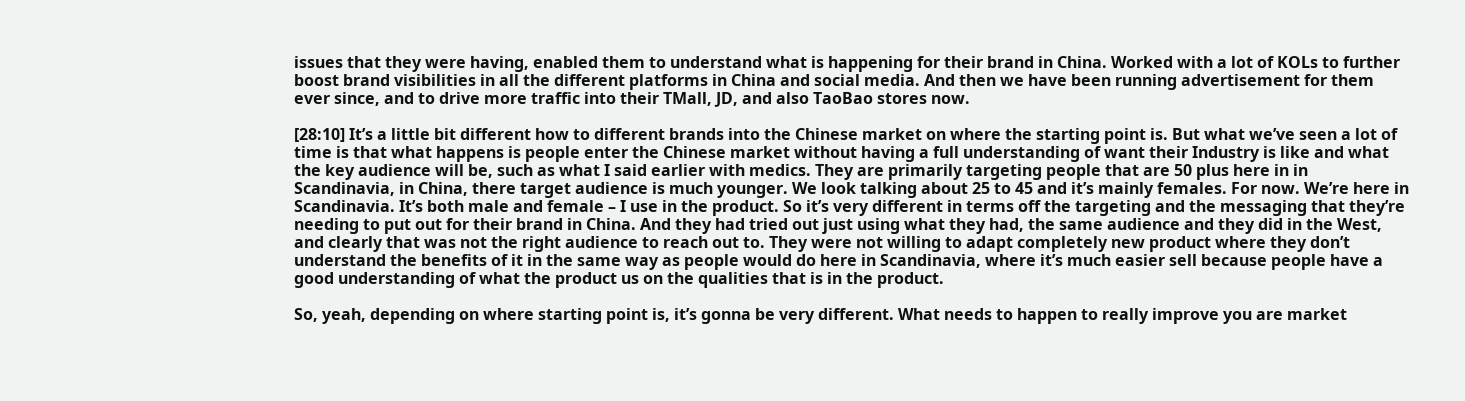issues that they were having, enabled them to understand what is happening for their brand in China. Worked with a lot of KOLs to further boost brand visibilities in all the different platforms in China and social media. And then we have been running advertisement for them ever since, and to drive more traffic into their TMall, JD, and also TaoBao stores now.

[28:10] It’s a little bit different how to different brands into the Chinese market on where the starting point is. But what we’ve seen a lot of time is that what happens is people enter the Chinese market without having a full understanding of want their Industry is like and what the key audience will be, such as what I said earlier with medics. They are primarily targeting people that are 50 plus here in in Scandinavia, in China, there target audience is much younger. We look talking about 25 to 45 and it’s mainly females. For now. We’re here in Scandinavia. It’s both male and female – I use in the product. So it’s very different in terms off the targeting and the messaging that they’re needing to put out for their brand in China. And they had tried out just using what they had, the same audience and they did in the West, and clearly that was not the right audience to reach out to. They were not willing to adapt completely new product where they don’t understand the benefits of it in the same way as people would do here in Scandinavia, where it’s much easier sell because people have a good understanding of what the product us on the qualities that is in the product.

So, yeah, depending on where starting point is, it’s gonna be very different. What needs to happen to really improve you are market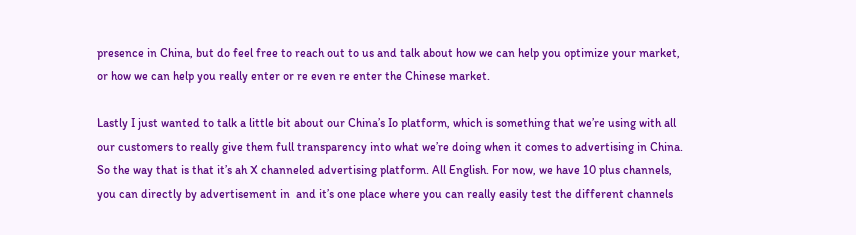presence in China, but do feel free to reach out to us and talk about how we can help you optimize your market, or how we can help you really enter or re even re enter the Chinese market.

Lastly I just wanted to talk a little bit about our China’s Io platform, which is something that we’re using with all our customers to really give them full transparency into what we’re doing when it comes to advertising in China. So the way that is that it’s ah X channeled advertising platform. All English. For now, we have 10 plus channels, you can directly by advertisement in  and it’s one place where you can really easily test the different channels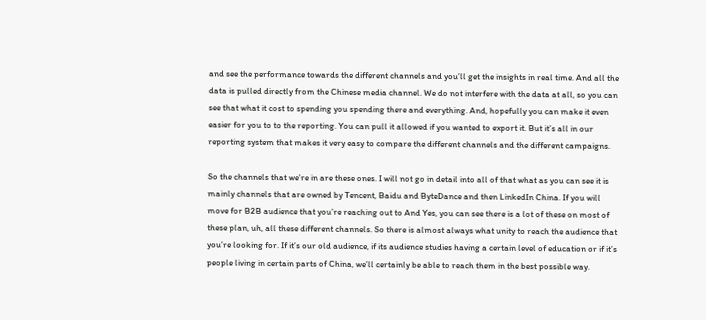and see the performance towards the different channels and you’ll get the insights in real time. And all the data is pulled directly from the Chinese media channel. We do not interfere with the data at all, so you can see that what it cost to spending you spending there and everything. And, hopefully you can make it even easier for you to to the reporting. You can pull it allowed if you wanted to export it. But it’s all in our reporting system that makes it very easy to compare the different channels and the different campaigns.

So the channels that we’re in are these ones. I will not go in detail into all of that what as you can see it is mainly channels that are owned by Tencent, Baidu and ByteDance and then LinkedIn China. If you will move for B2B audience that you’re reaching out to And Yes, you can see there is a lot of these on most of these plan, uh, all these different channels. So there is almost always what unity to reach the audience that you’re looking for. If it’s our old audience, if its audience studies having a certain level of education or if it’s people living in certain parts of China, we’ll certainly be able to reach them in the best possible way.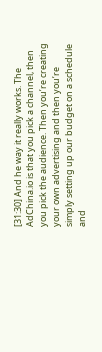[31:30] And he way it really works. The AdChina.io is that you pick a channel, then you pick the audience. Then you’re creating your own advertising and then you’re simply setting up our budget on a schedule and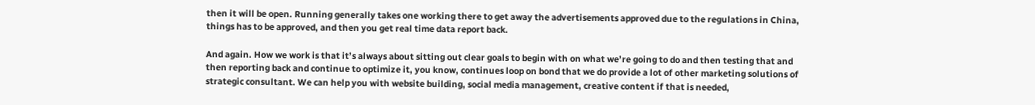then it will be open. Running generally takes one working there to get away the advertisements approved due to the regulations in China, things has to be approved, and then you get real time data report back.

And again. How we work is that it’s always about sitting out clear goals to begin with on what we’re going to do and then testing that and then reporting back and continue to optimize it, you know, continues loop on bond that we do provide a lot of other marketing solutions of strategic consultant. We can help you with website building, social media management, creative content if that is needed,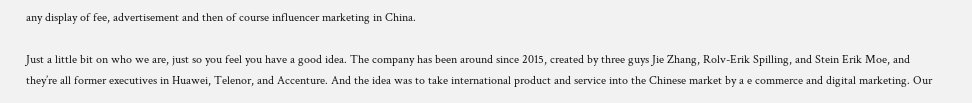any display of fee, advertisement and then of course influencer marketing in China.

Just a little bit on who we are, just so you feel you have a good idea. The company has been around since 2015, created by three guys Jie Zhang, Rolv-Erik Spilling, and Stein Erik Moe, and they’re all former executives in Huawei, Telenor, and Accenture. And the idea was to take international product and service into the Chinese market by a e commerce and digital marketing. Our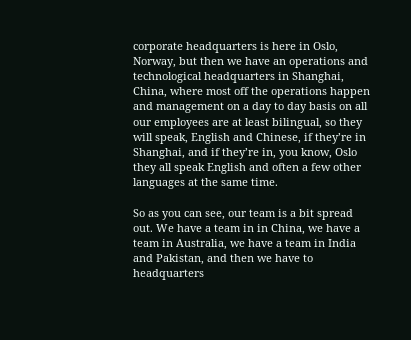corporate headquarters is here in Oslo, Norway, but then we have an operations and technological headquarters in Shanghai, China, where most off the operations happen and management on a day to day basis on all our employees are at least bilingual, so they will speak, English and Chinese, if they’re in Shanghai, and if they’re in, you know, Oslo they all speak English and often a few other languages at the same time.

So as you can see, our team is a bit spread out. We have a team in in China, we have a team in Australia, we have a team in India and Pakistan, and then we have to headquarters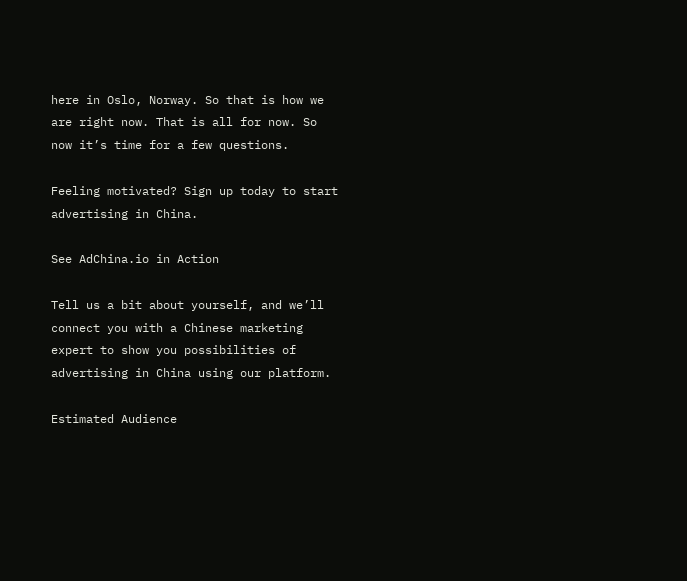here in Oslo, Norway. So that is how we are right now. That is all for now. So now it’s time for a few questions.

Feeling motivated? Sign up today to start advertising in China.

See AdChina.io in Action

Tell us a bit about yourself, and we’ll connect you with a Chinese marketing expert to show you possibilities of advertising in China using our platform.

Estimated Audience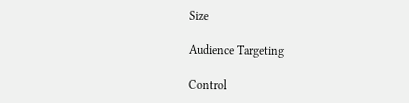Size

Audience Targeting

Control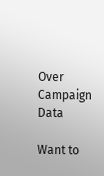Over Campaign Data

Want to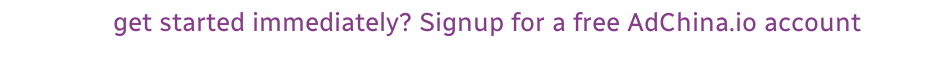get started immediately? Signup for a free AdChina.io account